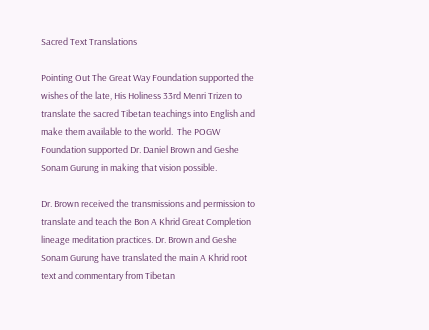Sacred Text Translations

Pointing Out The Great Way Foundation supported the wishes of the late, His Holiness 33rd Menri Trizen to translate the sacred Tibetan teachings into English and make them available to the world.  The POGW Foundation supported Dr. Daniel Brown and Geshe Sonam Gurung in making that vision possible.

Dr. Brown received the transmissions and permission to translate and teach the Bon A Khrid Great Completion lineage meditation practices. Dr. Brown and Geshe Sonam Gurung have translated the main A Khrid root text and commentary from Tibetan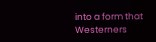into a form that Westerners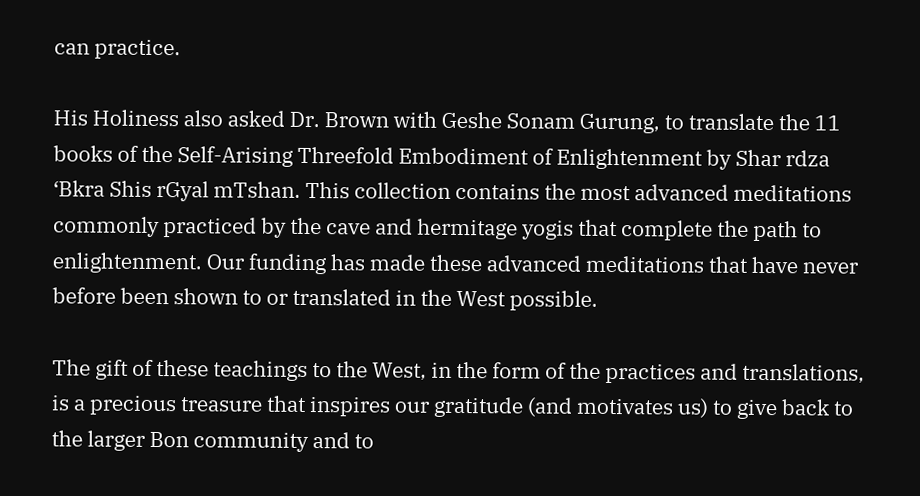can practice.

His Holiness also asked Dr. Brown with Geshe Sonam Gurung, to translate the 11 books of the Self-Arising Threefold Embodiment of Enlightenment by Shar rdza ‘Bkra Shis rGyal mTshan. This collection contains the most advanced meditations commonly practiced by the cave and hermitage yogis that complete the path to enlightenment. Our funding has made these advanced meditations that have never before been shown to or translated in the West possible.

The gift of these teachings to the West, in the form of the practices and translations, is a precious treasure that inspires our gratitude (and motivates us) to give back to the larger Bon community and to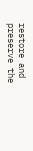restore and preserve the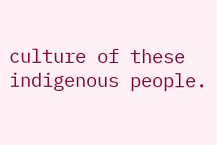culture of these indigenous people.